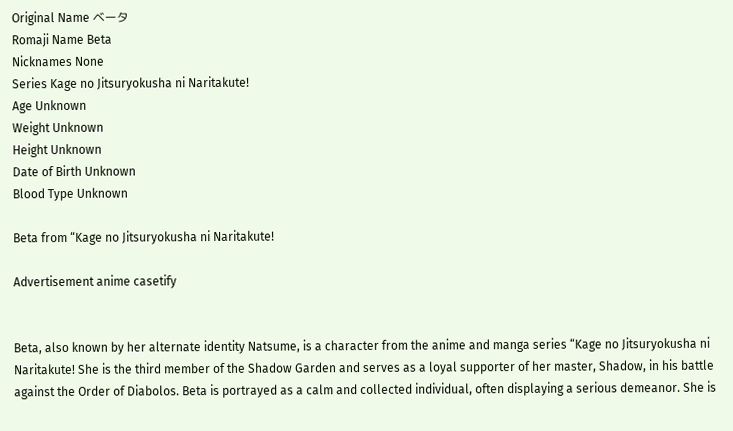Original Name ベータ
Romaji Name Beta
Nicknames None
Series Kage no Jitsuryokusha ni Naritakute!
Age Unknown
Weight Unknown
Height Unknown
Date of Birth Unknown
Blood Type Unknown

Beta from “Kage no Jitsuryokusha ni Naritakute!

Advertisement anime casetify


Beta, also known by her alternate identity Natsume, is a character from the anime and manga series “Kage no Jitsuryokusha ni Naritakute! She is the third member of the Shadow Garden and serves as a loyal supporter of her master, Shadow, in his battle against the Order of Diabolos. Beta is portrayed as a calm and collected individual, often displaying a serious demeanor. She is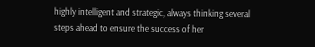highly intelligent and strategic, always thinking several steps ahead to ensure the success of her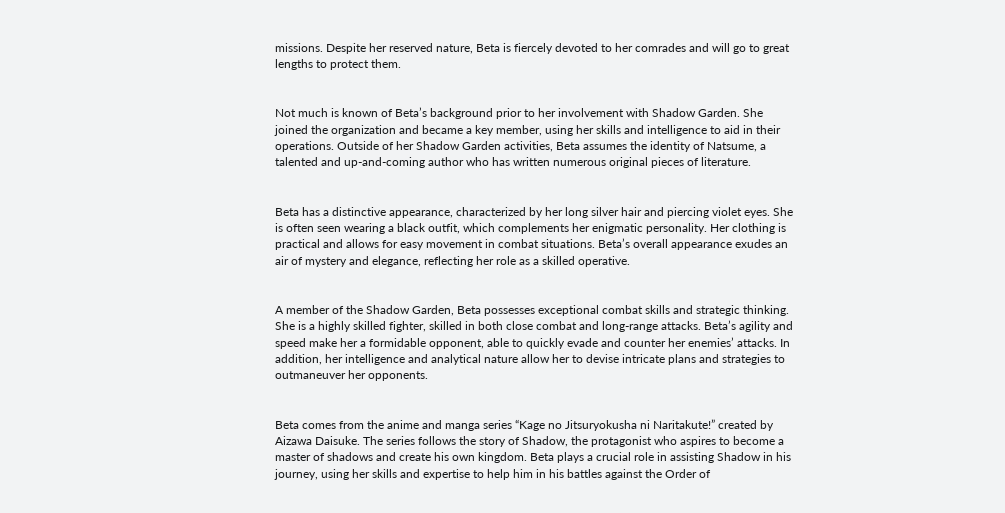missions. Despite her reserved nature, Beta is fiercely devoted to her comrades and will go to great lengths to protect them.


Not much is known of Beta’s background prior to her involvement with Shadow Garden. She joined the organization and became a key member, using her skills and intelligence to aid in their operations. Outside of her Shadow Garden activities, Beta assumes the identity of Natsume, a talented and up-and-coming author who has written numerous original pieces of literature.


Beta has a distinctive appearance, characterized by her long silver hair and piercing violet eyes. She is often seen wearing a black outfit, which complements her enigmatic personality. Her clothing is practical and allows for easy movement in combat situations. Beta’s overall appearance exudes an air of mystery and elegance, reflecting her role as a skilled operative.


A member of the Shadow Garden, Beta possesses exceptional combat skills and strategic thinking. She is a highly skilled fighter, skilled in both close combat and long-range attacks. Beta’s agility and speed make her a formidable opponent, able to quickly evade and counter her enemies’ attacks. In addition, her intelligence and analytical nature allow her to devise intricate plans and strategies to outmaneuver her opponents.


Beta comes from the anime and manga series “Kage no Jitsuryokusha ni Naritakute!” created by Aizawa Daisuke. The series follows the story of Shadow, the protagonist who aspires to become a master of shadows and create his own kingdom. Beta plays a crucial role in assisting Shadow in his journey, using her skills and expertise to help him in his battles against the Order of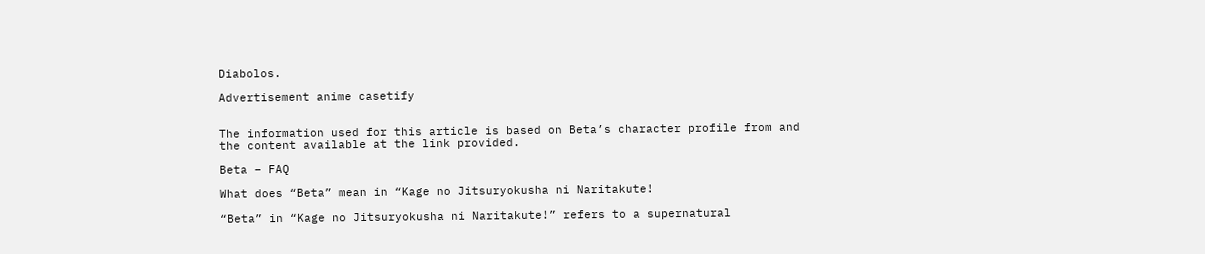Diabolos.

Advertisement anime casetify


The information used for this article is based on Beta’s character profile from and the content available at the link provided.

Beta – FAQ

What does “Beta” mean in “Kage no Jitsuryokusha ni Naritakute!

“Beta” in “Kage no Jitsuryokusha ni Naritakute!” refers to a supernatural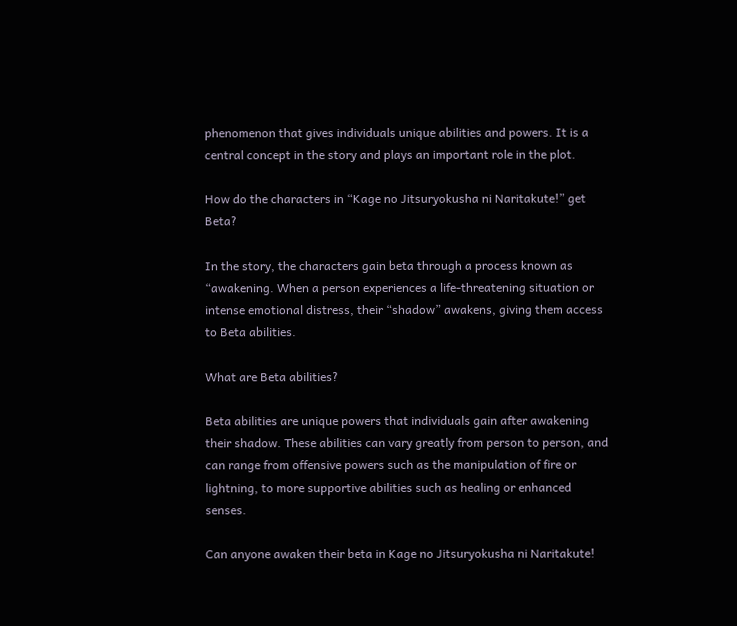phenomenon that gives individuals unique abilities and powers. It is a central concept in the story and plays an important role in the plot.

How do the characters in “Kage no Jitsuryokusha ni Naritakute!” get Beta?

In the story, the characters gain beta through a process known as “awakening. When a person experiences a life-threatening situation or intense emotional distress, their “shadow” awakens, giving them access to Beta abilities.

What are Beta abilities?

Beta abilities are unique powers that individuals gain after awakening their shadow. These abilities can vary greatly from person to person, and can range from offensive powers such as the manipulation of fire or lightning, to more supportive abilities such as healing or enhanced senses.

Can anyone awaken their beta in Kage no Jitsuryokusha ni Naritakute!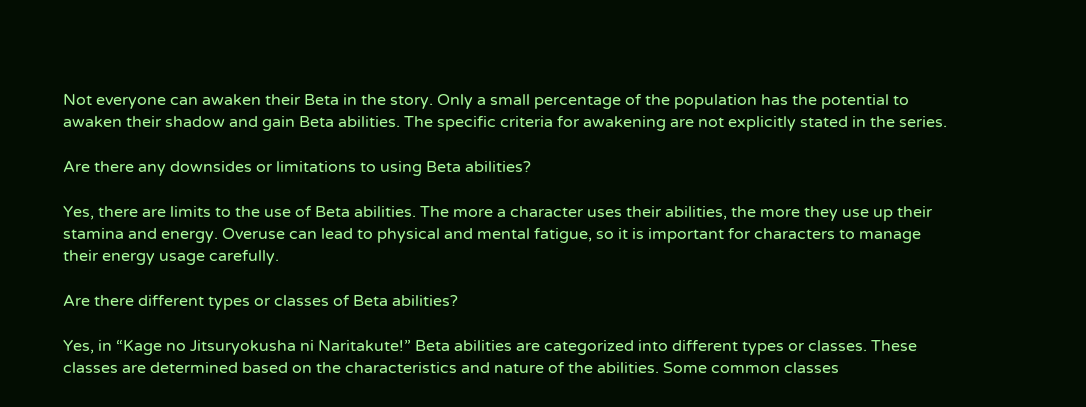Not everyone can awaken their Beta in the story. Only a small percentage of the population has the potential to awaken their shadow and gain Beta abilities. The specific criteria for awakening are not explicitly stated in the series.

Are there any downsides or limitations to using Beta abilities?

Yes, there are limits to the use of Beta abilities. The more a character uses their abilities, the more they use up their stamina and energy. Overuse can lead to physical and mental fatigue, so it is important for characters to manage their energy usage carefully.

Are there different types or classes of Beta abilities?

Yes, in “Kage no Jitsuryokusha ni Naritakute!” Beta abilities are categorized into different types or classes. These classes are determined based on the characteristics and nature of the abilities. Some common classes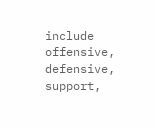include offensive, defensive, support,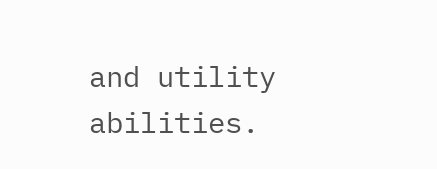and utility abilities.